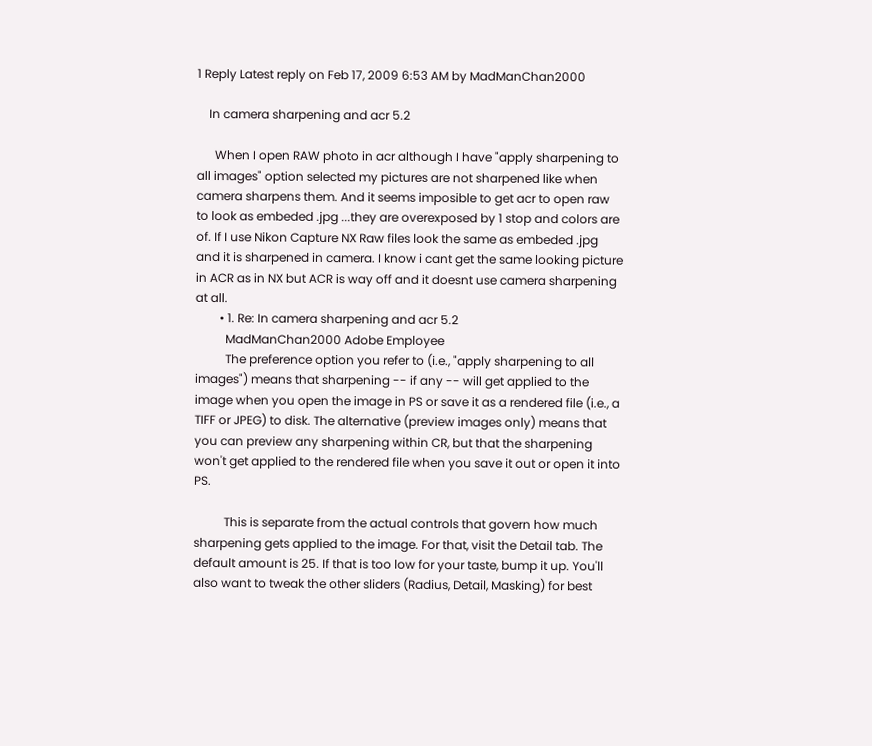1 Reply Latest reply on Feb 17, 2009 6:53 AM by MadManChan2000

    In camera sharpening and acr 5.2

      When I open RAW photo in acr although I have "apply sharpening to all images" option selected my pictures are not sharpened like when camera sharpens them. And it seems imposible to get acr to open raw to look as embeded .jpg ...they are overexposed by 1 stop and colors are of. If I use Nikon Capture NX Raw files look the same as embeded .jpg and it is sharpened in camera. I know i cant get the same looking picture in ACR as in NX but ACR is way off and it doesnt use camera sharpening at all.
        • 1. Re: In camera sharpening and acr 5.2
          MadManChan2000 Adobe Employee
          The preference option you refer to (i.e., "apply sharpening to all images") means that sharpening -- if any -- will get applied to the image when you open the image in PS or save it as a rendered file (i.e., a TIFF or JPEG) to disk. The alternative (preview images only) means that you can preview any sharpening within CR, but that the sharpening won't get applied to the rendered file when you save it out or open it into PS.

          This is separate from the actual controls that govern how much sharpening gets applied to the image. For that, visit the Detail tab. The default amount is 25. If that is too low for your taste, bump it up. You'll also want to tweak the other sliders (Radius, Detail, Masking) for best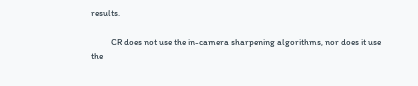results.

          CR does not use the in-camera sharpening algorithms, nor does it use the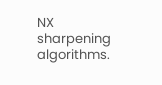NX sharpening algorithms.